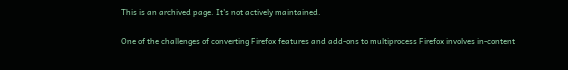This is an archived page. It's not actively maintained.

One of the challenges of converting Firefox features and add-ons to multiprocess Firefox involves in-content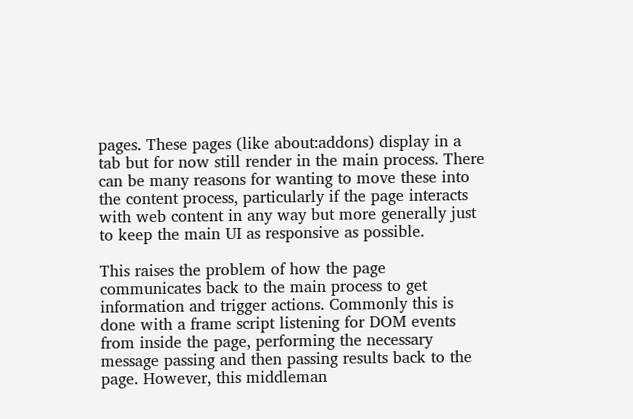pages. These pages (like about:addons) display in a tab but for now still render in the main process. There can be many reasons for wanting to move these into the content process, particularly if the page interacts with web content in any way but more generally just to keep the main UI as responsive as possible.

This raises the problem of how the page communicates back to the main process to get information and trigger actions. Commonly this is done with a frame script listening for DOM events from inside the page, performing the necessary message passing and then passing results back to the page. However, this middleman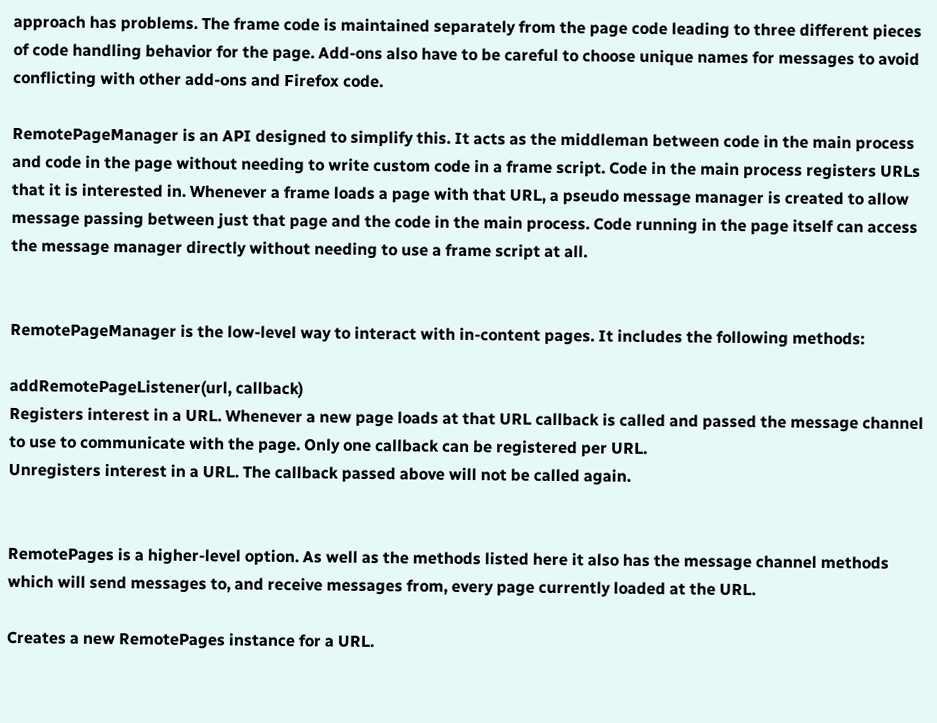approach has problems. The frame code is maintained separately from the page code leading to three different pieces of code handling behavior for the page. Add-ons also have to be careful to choose unique names for messages to avoid conflicting with other add-ons and Firefox code.

RemotePageManager is an API designed to simplify this. It acts as the middleman between code in the main process and code in the page without needing to write custom code in a frame script. Code in the main process registers URLs that it is interested in. Whenever a frame loads a page with that URL, a pseudo message manager is created to allow message passing between just that page and the code in the main process. Code running in the page itself can access the message manager directly without needing to use a frame script at all.


RemotePageManager is the low-level way to interact with in-content pages. It includes the following methods:

addRemotePageListener(url, callback)
Registers interest in a URL. Whenever a new page loads at that URL callback is called and passed the message channel to use to communicate with the page. Only one callback can be registered per URL.
Unregisters interest in a URL. The callback passed above will not be called again.


RemotePages is a higher-level option. As well as the methods listed here it also has the message channel methods which will send messages to, and receive messages from, every page currently loaded at the URL.

Creates a new RemotePages instance for a URL.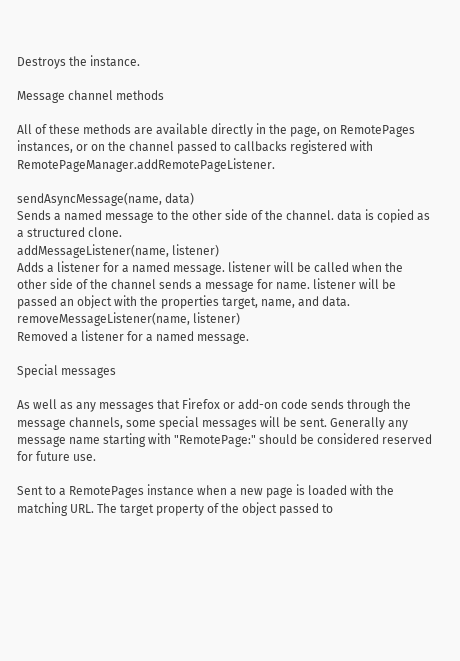Destroys the instance.

Message channel methods

All of these methods are available directly in the page, on RemotePages instances, or on the channel passed to callbacks registered with RemotePageManager.addRemotePageListener.

sendAsyncMessage(name, data)
Sends a named message to the other side of the channel. data is copied as a structured clone.
addMessageListener(name, listener)
Adds a listener for a named message. listener will be called when the other side of the channel sends a message for name. listener will be passed an object with the properties target, name, and data.
removeMessageListener(name, listener)
Removed a listener for a named message.

Special messages

As well as any messages that Firefox or add-on code sends through the message channels, some special messages will be sent. Generally any message name starting with "RemotePage:" should be considered reserved for future use.

Sent to a RemotePages instance when a new page is loaded with the matching URL. The target property of the object passed to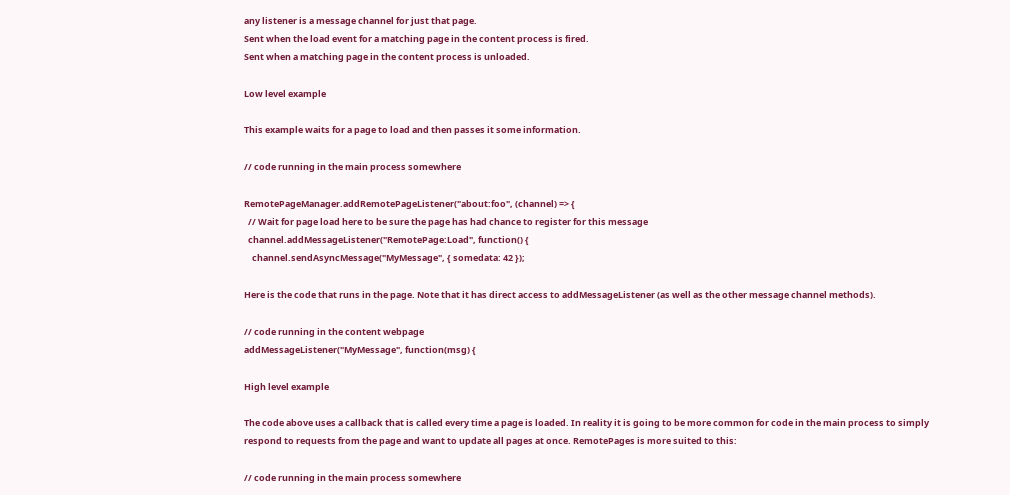any listener is a message channel for just that page.
Sent when the load event for a matching page in the content process is fired.
Sent when a matching page in the content process is unloaded.

Low level example

This example waits for a page to load and then passes it some information.

// code running in the main process somewhere

RemotePageManager.addRemotePageListener("about:foo", (channel) => {
  // Wait for page load here to be sure the page has had chance to register for this message
  channel.addMessageListener("RemotePage:Load", function() {
    channel.sendAsyncMessage("MyMessage", { somedata: 42 });

Here is the code that runs in the page. Note that it has direct access to addMessageListener (as well as the other message channel methods).

// code running in the content webpage
addMessageListener("MyMessage", function(msg) {

High level example

The code above uses a callback that is called every time a page is loaded. In reality it is going to be more common for code in the main process to simply respond to requests from the page and want to update all pages at once. RemotePages is more suited to this:

// code running in the main process somewhere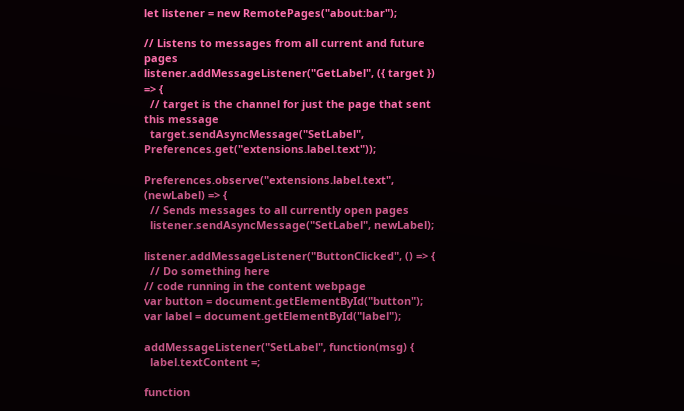let listener = new RemotePages("about:bar");

// Listens to messages from all current and future pages
listener.addMessageListener("GetLabel", ({ target }) => {
  // target is the channel for just the page that sent this message
  target.sendAsyncMessage("SetLabel", Preferences.get("extensions.label.text"));

Preferences.observe("extensions.label.text", (newLabel) => {
  // Sends messages to all currently open pages
  listener.sendAsyncMessage("SetLabel", newLabel);

listener.addMessageListener("ButtonClicked", () => {
  // Do something here
// code running in the content webpage
var button = document.getElementById("button");
var label = document.getElementById("label");

addMessageListener("SetLabel", function(msg) {
  label.textContent =;

function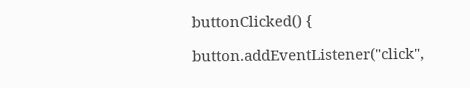buttonClicked() {

button.addEventListener("click",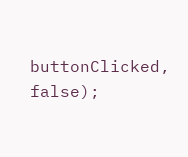buttonClicked, false);